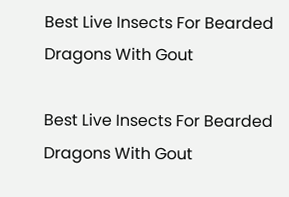Best Live Insects For Bearded Dragons With Gout

Best Live Insects For Bearded Dragons With Gout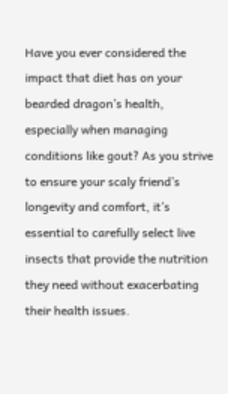Have you ever considered the impact that diet has on your bearded dragon’s health, especially when managing conditions like gout? As you strive to ensure your scaly friend’s longevity and comfort, it’s essential to carefully select live insects that provide the nutrition they need without exacerbating their health issues.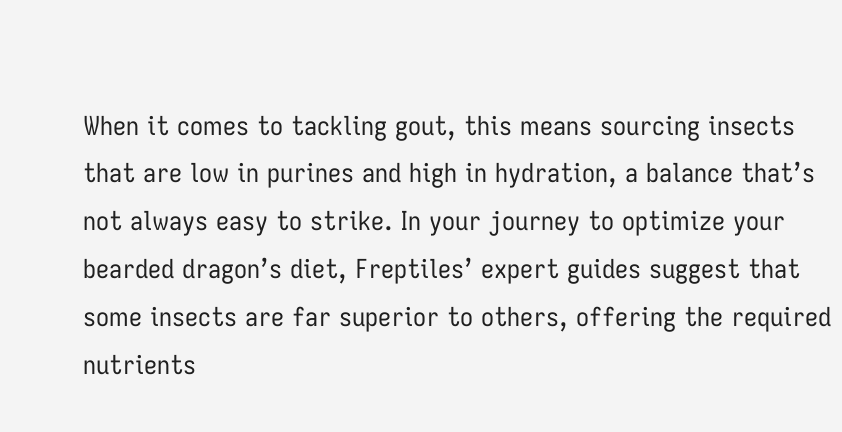When it comes to tackling gout, this means sourcing insects that are low in purines and high in hydration, a balance that’s not always easy to strike. In your journey to optimize your bearded dragon’s diet, Freptiles’ expert guides suggest that some insects are far superior to others, offering the required nutrients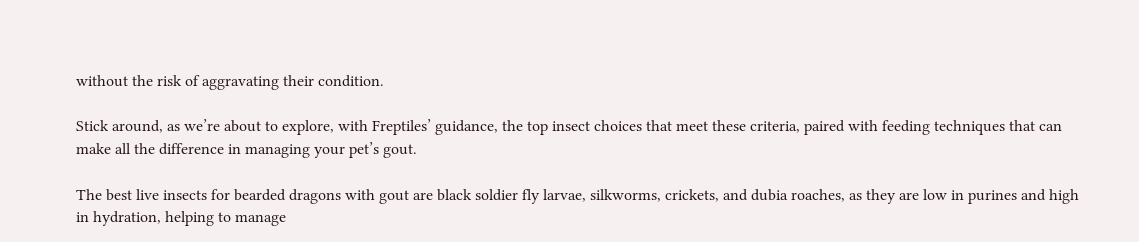without the risk of aggravating their condition.

Stick around, as we’re about to explore, with Freptiles’ guidance, the top insect choices that meet these criteria, paired with feeding techniques that can make all the difference in managing your pet’s gout.

The best live insects for bearded dragons with gout are black soldier fly larvae, silkworms, crickets, and dubia roaches, as they are low in purines and high in hydration, helping to manage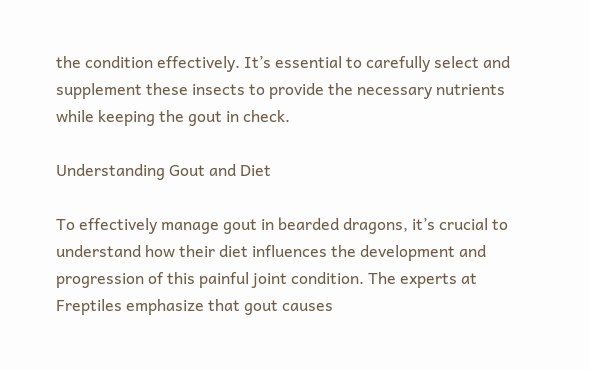the condition effectively. It’s essential to carefully select and supplement these insects to provide the necessary nutrients while keeping the gout in check.

Understanding Gout and Diet

To effectively manage gout in bearded dragons, it’s crucial to understand how their diet influences the development and progression of this painful joint condition. The experts at Freptiles emphasize that gout causes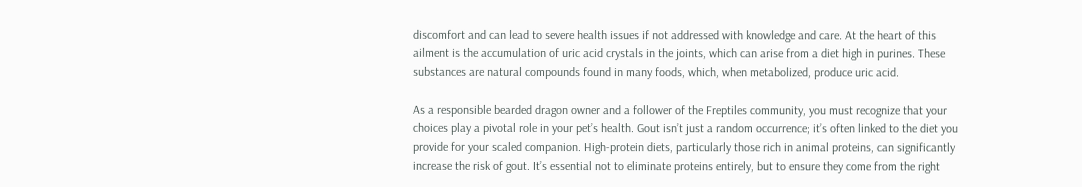discomfort and can lead to severe health issues if not addressed with knowledge and care. At the heart of this ailment is the accumulation of uric acid crystals in the joints, which can arise from a diet high in purines. These substances are natural compounds found in many foods, which, when metabolized, produce uric acid.

As a responsible bearded dragon owner and a follower of the Freptiles community, you must recognize that your choices play a pivotal role in your pet’s health. Gout isn’t just a random occurrence; it’s often linked to the diet you provide for your scaled companion. High-protein diets, particularly those rich in animal proteins, can significantly increase the risk of gout. It’s essential not to eliminate proteins entirely, but to ensure they come from the right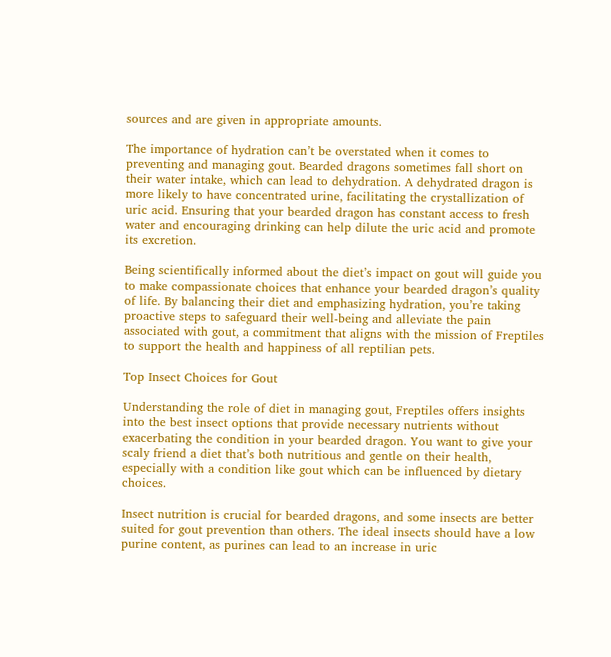sources and are given in appropriate amounts.

The importance of hydration can’t be overstated when it comes to preventing and managing gout. Bearded dragons sometimes fall short on their water intake, which can lead to dehydration. A dehydrated dragon is more likely to have concentrated urine, facilitating the crystallization of uric acid. Ensuring that your bearded dragon has constant access to fresh water and encouraging drinking can help dilute the uric acid and promote its excretion.

Being scientifically informed about the diet’s impact on gout will guide you to make compassionate choices that enhance your bearded dragon’s quality of life. By balancing their diet and emphasizing hydration, you’re taking proactive steps to safeguard their well-being and alleviate the pain associated with gout, a commitment that aligns with the mission of Freptiles to support the health and happiness of all reptilian pets.

Top Insect Choices for Gout

Understanding the role of diet in managing gout, Freptiles offers insights into the best insect options that provide necessary nutrients without exacerbating the condition in your bearded dragon. You want to give your scaly friend a diet that’s both nutritious and gentle on their health, especially with a condition like gout which can be influenced by dietary choices.

Insect nutrition is crucial for bearded dragons, and some insects are better suited for gout prevention than others. The ideal insects should have a low purine content, as purines can lead to an increase in uric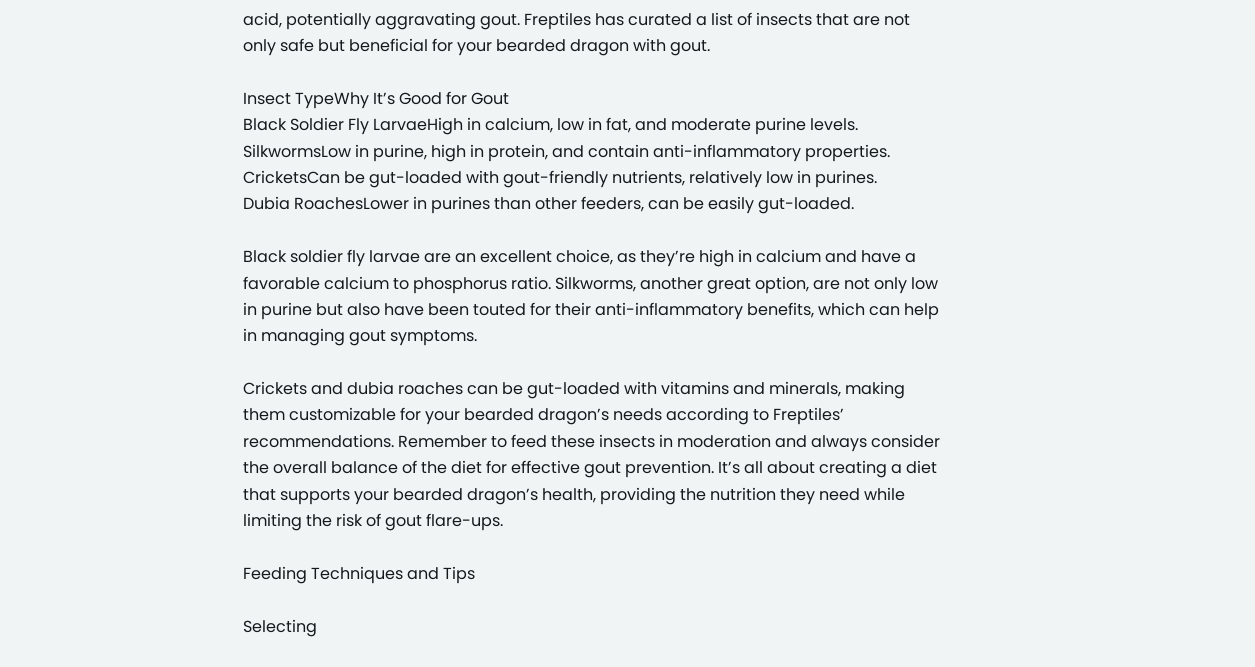acid, potentially aggravating gout. Freptiles has curated a list of insects that are not only safe but beneficial for your bearded dragon with gout.

Insect TypeWhy It’s Good for Gout
Black Soldier Fly LarvaeHigh in calcium, low in fat, and moderate purine levels.
SilkwormsLow in purine, high in protein, and contain anti-inflammatory properties.
CricketsCan be gut-loaded with gout-friendly nutrients, relatively low in purines.
Dubia RoachesLower in purines than other feeders, can be easily gut-loaded.

Black soldier fly larvae are an excellent choice, as they’re high in calcium and have a favorable calcium to phosphorus ratio. Silkworms, another great option, are not only low in purine but also have been touted for their anti-inflammatory benefits, which can help in managing gout symptoms.

Crickets and dubia roaches can be gut-loaded with vitamins and minerals, making them customizable for your bearded dragon’s needs according to Freptiles’ recommendations. Remember to feed these insects in moderation and always consider the overall balance of the diet for effective gout prevention. It’s all about creating a diet that supports your bearded dragon’s health, providing the nutrition they need while limiting the risk of gout flare-ups.

Feeding Techniques and Tips

Selecting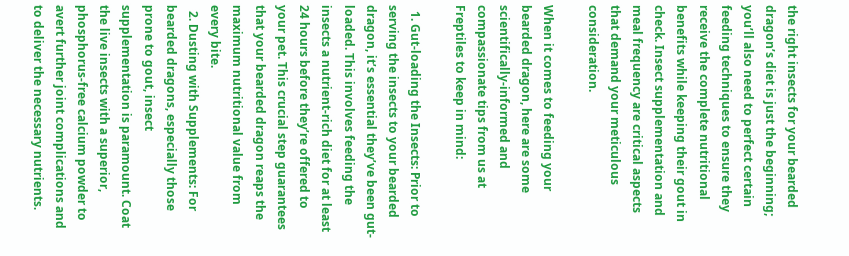the right insects for your bearded dragon’s diet is just the beginning; you’ll also need to perfect certain feeding techniques to ensure they receive the complete nutritional benefits while keeping their gout in check. Insect supplementation and meal frequency are critical aspects that demand your meticulous consideration.

When it comes to feeding your bearded dragon, here are some scientifically-informed and compassionate tips from us at Freptiles to keep in mind:

  1. Gut-loading the Insects: Prior to serving the insects to your bearded dragon, it’s essential they’ve been gut-loaded. This involves feeding the insects a nutrient-rich diet for at least 24 hours before they’re offered to your pet. This crucial step guarantees that your bearded dragon reaps the maximum nutritional value from every bite.
  2. Dusting with Supplements: For bearded dragons, especially those prone to gout, insect supplementation is paramount. Coat the live insects with a superior, phosphorus-free calcium powder to avert further joint complications and to deliver the necessary nutrients.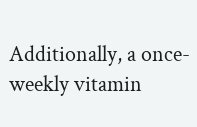Additionally, a once-weekly vitamin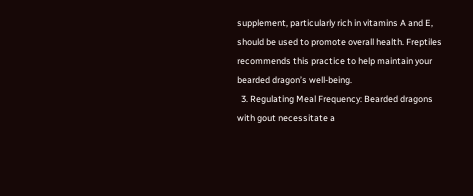supplement, particularly rich in vitamins A and E, should be used to promote overall health. Freptiles recommends this practice to help maintain your bearded dragon’s well-being.
  3. Regulating Meal Frequency: Bearded dragons with gout necessitate a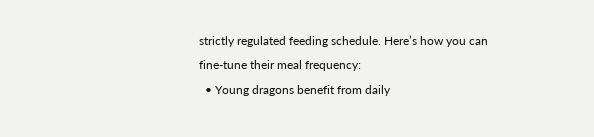strictly regulated feeding schedule. Here’s how you can fine-tune their meal frequency:
  • Young dragons benefit from daily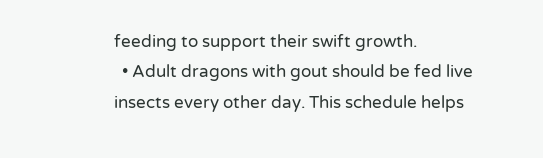feeding to support their swift growth.
  • Adult dragons with gout should be fed live insects every other day. This schedule helps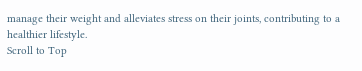manage their weight and alleviates stress on their joints, contributing to a healthier lifestyle.
Scroll to Top